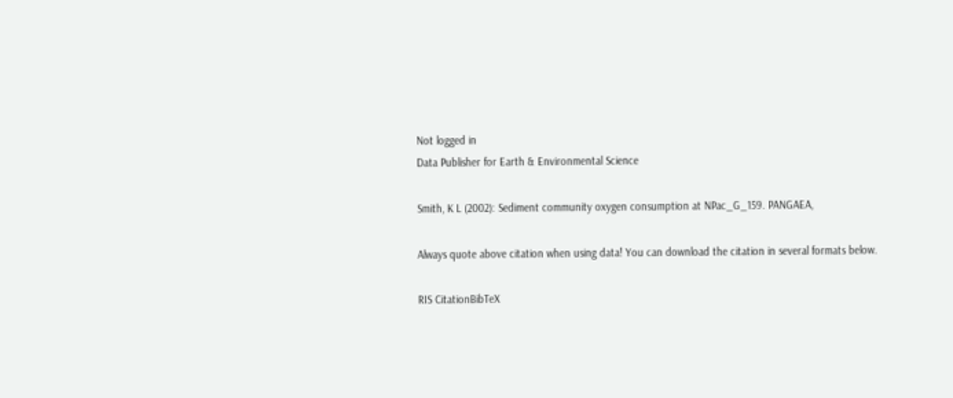Not logged in
Data Publisher for Earth & Environmental Science

Smith, K L (2002): Sediment community oxygen consumption at NPac_G_159. PANGAEA,

Always quote above citation when using data! You can download the citation in several formats below.

RIS CitationBibTeX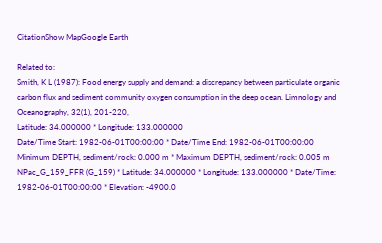CitationShow MapGoogle Earth

Related to:
Smith, K L (1987): Food energy supply and demand: a discrepancy between particulate organic carbon flux and sediment community oxygen consumption in the deep ocean. Limnology and Oceanography, 32(1), 201-220,
Latitude: 34.000000 * Longitude: 133.000000
Date/Time Start: 1982-06-01T00:00:00 * Date/Time End: 1982-06-01T00:00:00
Minimum DEPTH, sediment/rock: 0.000 m * Maximum DEPTH, sediment/rock: 0.005 m
NPac_G_159_FFR (G_159) * Latitude: 34.000000 * Longitude: 133.000000 * Date/Time: 1982-06-01T00:00:00 * Elevation: -4900.0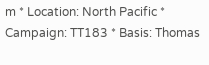m * Location: North Pacific * Campaign: TT183 * Basis: Thomas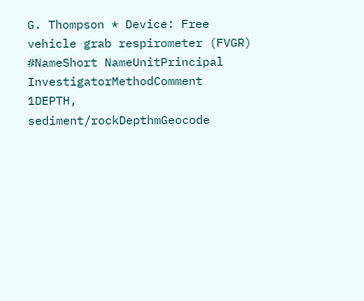G. Thompson * Device: Free vehicle grab respirometer (FVGR)
#NameShort NameUnitPrincipal InvestigatorMethodComment
1DEPTH, sediment/rockDepthmGeocode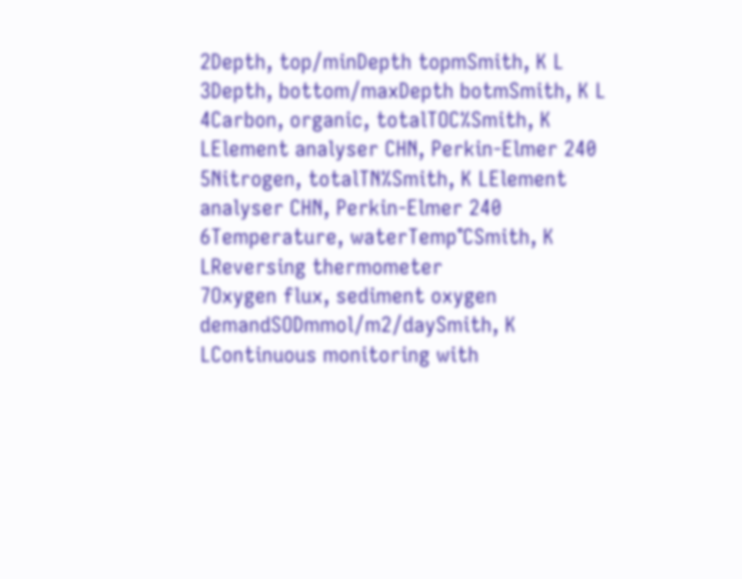2Depth, top/minDepth topmSmith, K L
3Depth, bottom/maxDepth botmSmith, K L
4Carbon, organic, totalTOC%Smith, K LElement analyser CHN, Perkin-Elmer 240
5Nitrogen, totalTN%Smith, K LElement analyser CHN, Perkin-Elmer 240
6Temperature, waterTemp°CSmith, K LReversing thermometer
7Oxygen flux, sediment oxygen demandSODmmol/m2/daySmith, K LContinuous monitoring with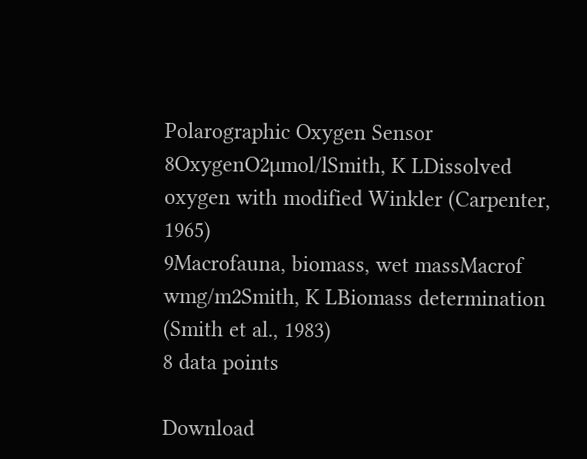Polarographic Oxygen Sensor
8OxygenO2µmol/lSmith, K LDissolved oxygen with modified Winkler (Carpenter, 1965)
9Macrofauna, biomass, wet massMacrof wmg/m2Smith, K LBiomass determination (Smith et al., 1983)
8 data points

Download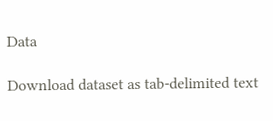Data

Download dataset as tab-delimited text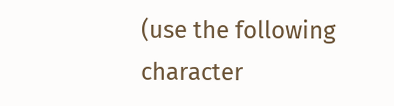(use the following character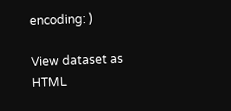encoding: )

View dataset as HTML